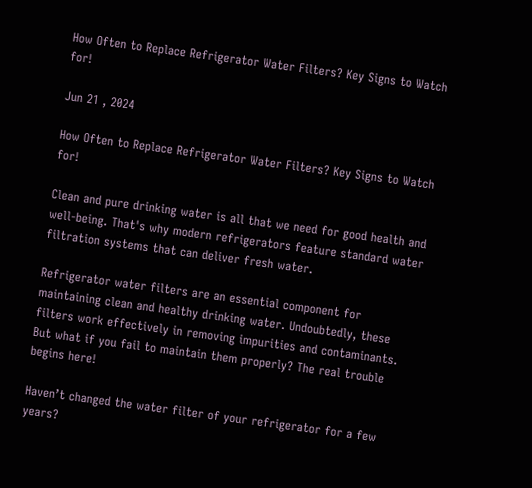How Often to Replace Refrigerator Water Filters? Key Signs to Watch for!

Jun 21 , 2024

How Often to Replace Refrigerator Water Filters? Key Signs to Watch for!

Clean and pure drinking water is all that we need for good health and well-being. That's why modern refrigerators feature standard water filtration systems that can deliver fresh water.

Refrigerator water filters are an essential component for maintaining clean and healthy drinking water. Undoubtedly, these filters work effectively in removing impurities and contaminants. But what if you fail to maintain them properly? The real trouble begins here!

Haven’t changed the water filter of your refrigerator for a few years?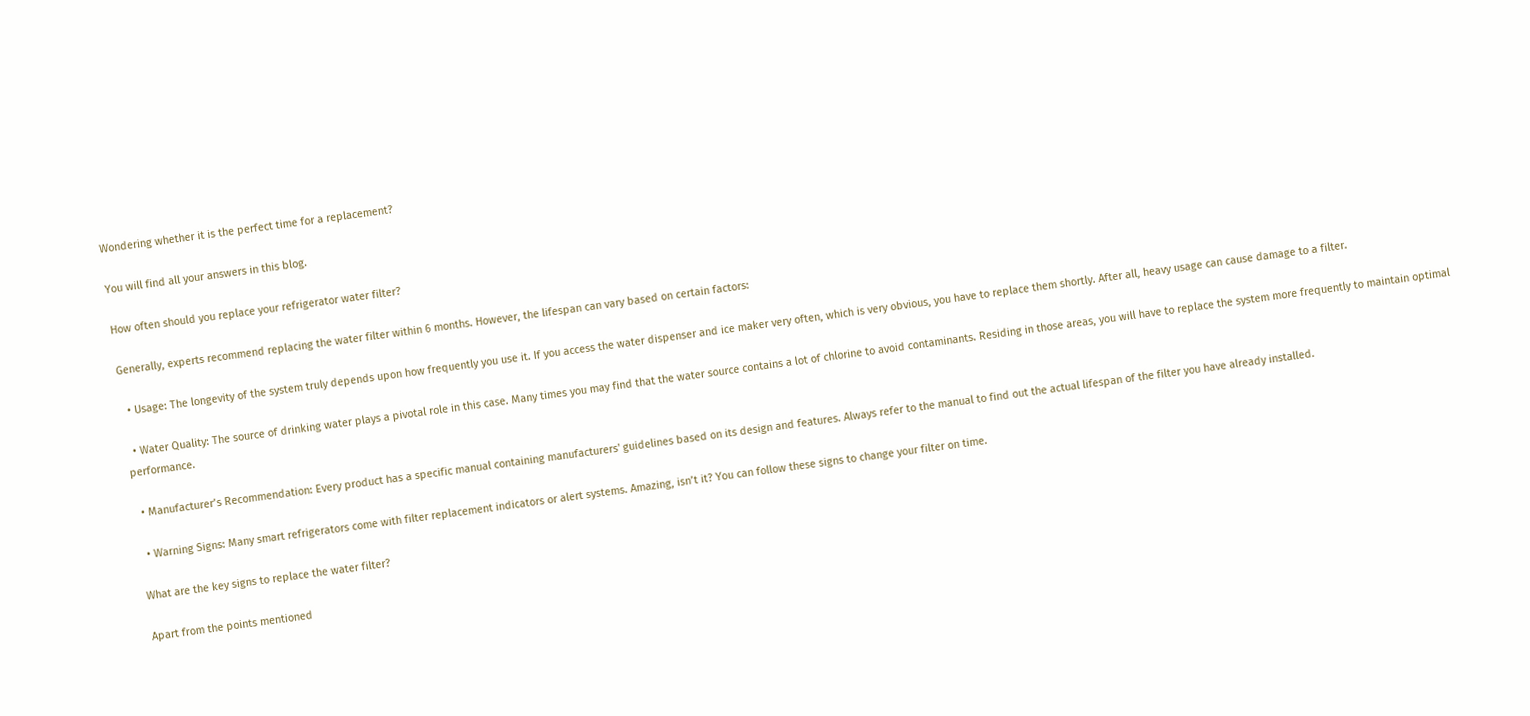Wondering whether it is the perfect time for a replacement?

You will find all your answers in this blog.

How often should you replace your refrigerator water filter?

Generally, experts recommend replacing the water filter within 6 months. However, the lifespan can vary based on certain factors:

  • Usage: The longevity of the system truly depends upon how frequently you use it. If you access the water dispenser and ice maker very often, which is very obvious, you have to replace them shortly. After all, heavy usage can cause damage to a filter.

  • Water Quality: The source of drinking water plays a pivotal role in this case. Many times you may find that the water source contains a lot of chlorine to avoid contaminants. Residing in those areas, you will have to replace the system more frequently to maintain optimal performance.

  • Manufacturer’s Recommendation: Every product has a specific manual containing manufacturers' guidelines based on its design and features. Always refer to the manual to find out the actual lifespan of the filter you have already installed.

  • Warning Signs: Many smart refrigerators come with filter replacement indicators or alert systems. Amazing, isn’t it? You can follow these signs to change your filter on time.

What are the key signs to replace the water filter?

Apart from the points mentioned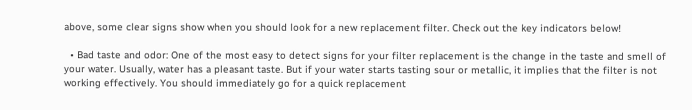above, some clear signs show when you should look for a new replacement filter. Check out the key indicators below!

  • Bad taste and odor: One of the most easy to detect signs for your filter replacement is the change in the taste and smell of your water. Usually, water has a pleasant taste. But if your water starts tasting sour or metallic, it implies that the filter is not working effectively. You should immediately go for a quick replacement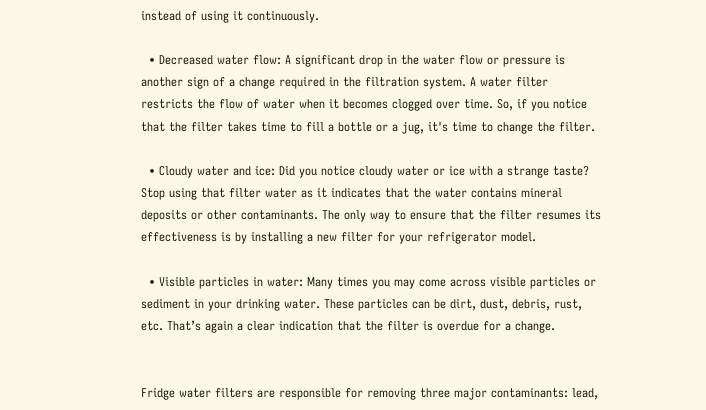instead of using it continuously.

  • Decreased water flow: A significant drop in the water flow or pressure is another sign of a change required in the filtration system. A water filter restricts the flow of water when it becomes clogged over time. So, if you notice that the filter takes time to fill a bottle or a jug, it's time to change the filter.

  • Cloudy water and ice: Did you notice cloudy water or ice with a strange taste? Stop using that filter water as it indicates that the water contains mineral deposits or other contaminants. The only way to ensure that the filter resumes its effectiveness is by installing a new filter for your refrigerator model.

  • Visible particles in water: Many times you may come across visible particles or sediment in your drinking water. These particles can be dirt, dust, debris, rust, etc. That’s again a clear indication that the filter is overdue for a change.


Fridge water filters are responsible for removing three major contaminants: lead,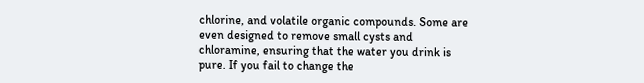chlorine, and volatile organic compounds. Some are even designed to remove small cysts and chloramine, ensuring that the water you drink is pure. If you fail to change the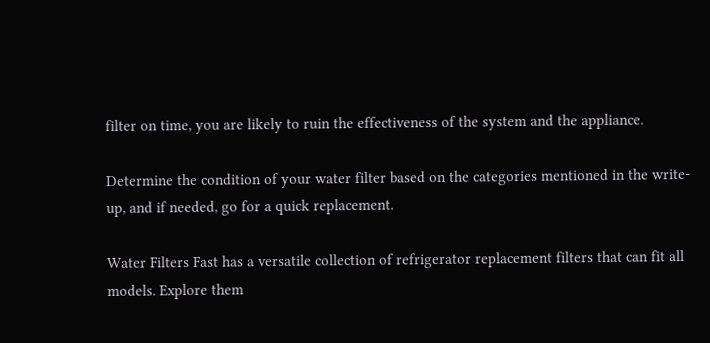filter on time, you are likely to ruin the effectiveness of the system and the appliance.

Determine the condition of your water filter based on the categories mentioned in the write-up, and if needed, go for a quick replacement.

Water Filters Fast has a versatile collection of refrigerator replacement filters that can fit all models. Explore them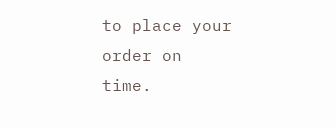to place your order on time.